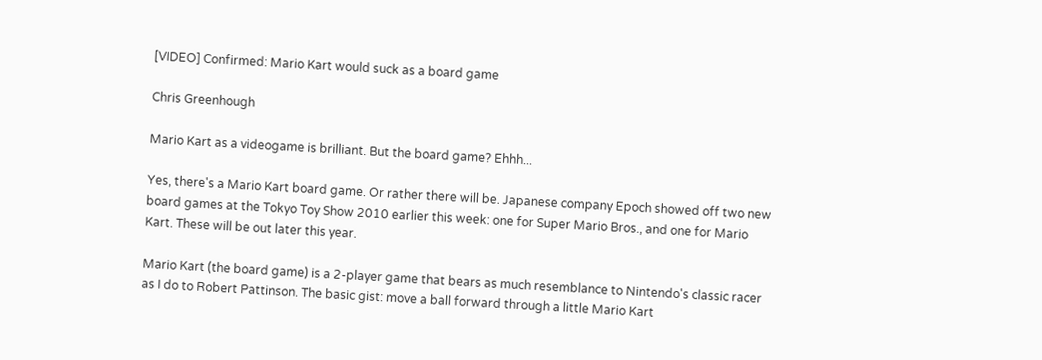[VIDEO] Confirmed: Mario Kart would suck as a board game

Chris Greenhough

Mario Kart as a videogame is brilliant. But the board game? Ehhh...

Yes, there's a Mario Kart board game. Or rather there will be. Japanese company Epoch showed off two new board games at the Tokyo Toy Show 2010 earlier this week: one for Super Mario Bros., and one for Mario Kart. These will be out later this year.

Mario Kart (the board game) is a 2-player game that bears as much resemblance to Nintendo's classic racer as I do to Robert Pattinson. The basic gist: move a ball forward through a little Mario Kart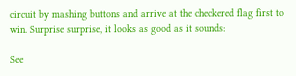circuit by mashing buttons and arrive at the checkered flag first to win. Surprise surprise, it looks as good as it sounds:

See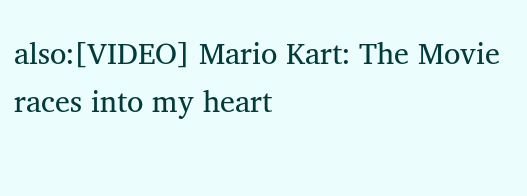also:[VIDEO] Mario Kart: The Movie races into my heart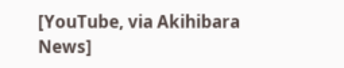[YouTube, via Akihibara News]